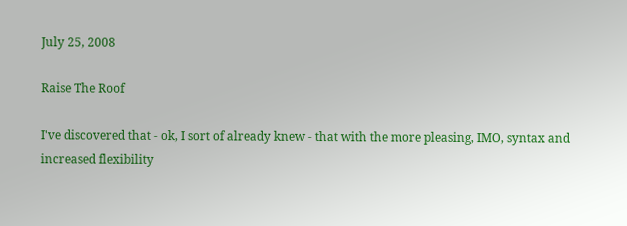July 25, 2008

Raise The Roof

I've discovered that - ok, I sort of already knew - that with the more pleasing, IMO, syntax and increased flexibility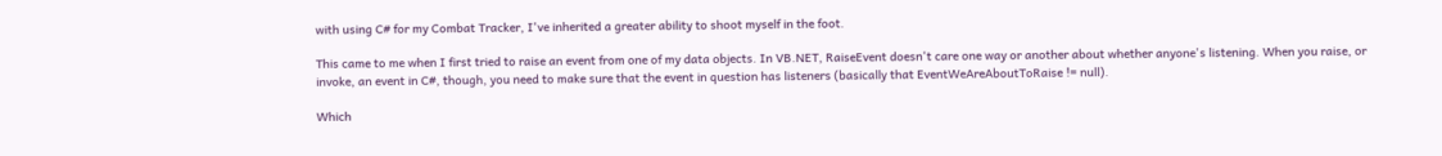with using C# for my Combat Tracker, I've inherited a greater ability to shoot myself in the foot.

This came to me when I first tried to raise an event from one of my data objects. In VB.NET, RaiseEvent doesn't care one way or another about whether anyone's listening. When you raise, or invoke, an event in C#, though, you need to make sure that the event in question has listeners (basically that EventWeAreAboutToRaise != null).

Which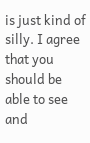is just kind of silly. I agree that you should be able to see and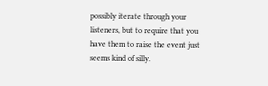possibly iterate through your listeners, but to require that you have them to raise the event just seems kind of silly.